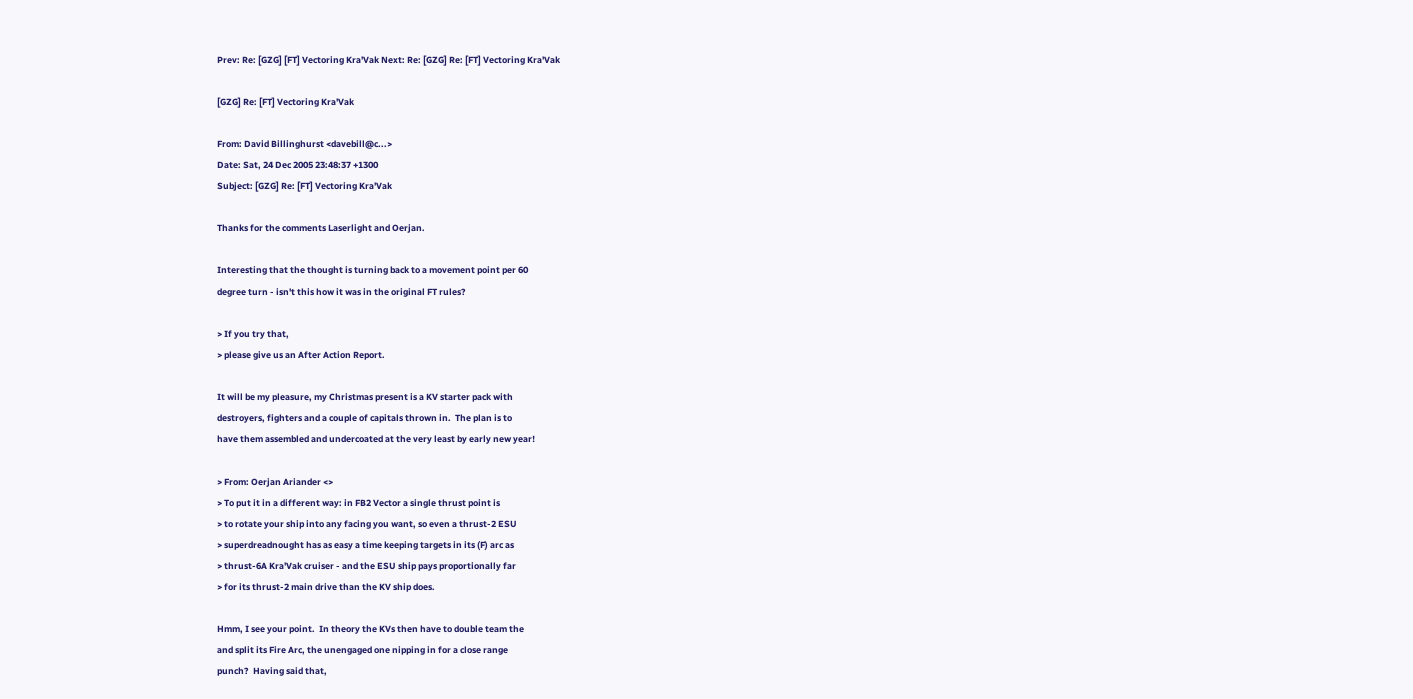Prev: Re: [GZG] [FT] Vectoring Kra'Vak Next: Re: [GZG] Re: [FT] Vectoring Kra'Vak

[GZG] Re: [FT] Vectoring Kra'Vak

From: David Billinghurst <davebill@c...>
Date: Sat, 24 Dec 2005 23:48:37 +1300
Subject: [GZG] Re: [FT] Vectoring Kra'Vak

Thanks for the comments Laserlight and Oerjan.

Interesting that the thought is turning back to a movement point per 60
degree turn - isn't this how it was in the original FT rules?

> If you try that,
> please give us an After Action Report.

It will be my pleasure, my Christmas present is a KV starter pack with
destroyers, fighters and a couple of capitals thrown in.  The plan is to
have them assembled and undercoated at the very least by early new year!

> From: Oerjan Ariander <>
> To put it in a different way: in FB2 Vector a single thrust point is
> to rotate your ship into any facing you want, so even a thrust-2 ESU
> superdreadnought has as easy a time keeping targets in its (F) arc as
> thrust-6A Kra'Vak cruiser - and the ESU ship pays proportionally far
> for its thrust-2 main drive than the KV ship does.

Hmm, I see your point.  In theory the KVs then have to double team the
and split its Fire Arc, the unengaged one nipping in for a close range
punch?  Having said that,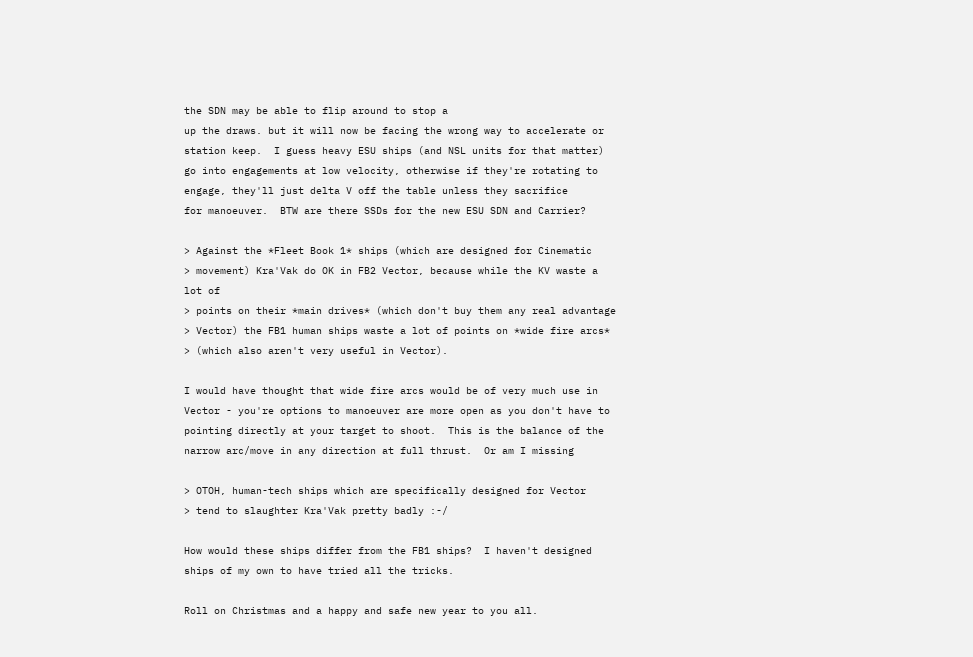the SDN may be able to flip around to stop a
up the draws. but it will now be facing the wrong way to accelerate or
station keep.  I guess heavy ESU ships (and NSL units for that matter)
go into engagements at low velocity, otherwise if they're rotating to
engage, they'll just delta V off the table unless they sacrifice
for manoeuver.  BTW are there SSDs for the new ESU SDN and Carrier?

> Against the *Fleet Book 1* ships (which are designed for Cinematic
> movement) Kra'Vak do OK in FB2 Vector, because while the KV waste a
lot of
> points on their *main drives* (which don't buy them any real advantage
> Vector) the FB1 human ships waste a lot of points on *wide fire arcs*
> (which also aren't very useful in Vector).

I would have thought that wide fire arcs would be of very much use in
Vector - you're options to manoeuver are more open as you don't have to
pointing directly at your target to shoot.  This is the balance of the
narrow arc/move in any direction at full thrust.  Or am I missing

> OTOH, human-tech ships which are specifically designed for Vector
> tend to slaughter Kra'Vak pretty badly :-/

How would these ships differ from the FB1 ships?  I haven't designed
ships of my own to have tried all the tricks.

Roll on Christmas and a happy and safe new year to you all.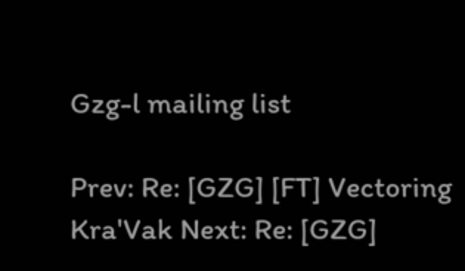Gzg-l mailing list

Prev: Re: [GZG] [FT] Vectoring Kra'Vak Next: Re: [GZG]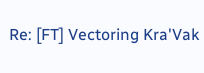Re: [FT] Vectoring Kra'Vak